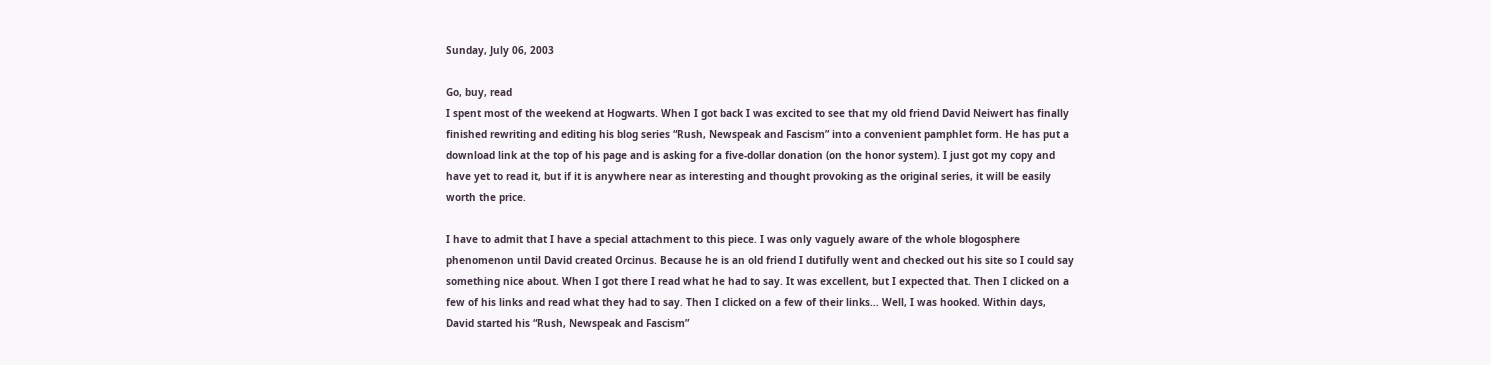Sunday, July 06, 2003

Go, buy, read
I spent most of the weekend at Hogwarts. When I got back I was excited to see that my old friend David Neiwert has finally finished rewriting and editing his blog series “Rush, Newspeak and Fascism” into a convenient pamphlet form. He has put a download link at the top of his page and is asking for a five-dollar donation (on the honor system). I just got my copy and have yet to read it, but if it is anywhere near as interesting and thought provoking as the original series, it will be easily worth the price.

I have to admit that I have a special attachment to this piece. I was only vaguely aware of the whole blogosphere phenomenon until David created Orcinus. Because he is an old friend I dutifully went and checked out his site so I could say something nice about. When I got there I read what he had to say. It was excellent, but I expected that. Then I clicked on a few of his links and read what they had to say. Then I clicked on a few of their links… Well, I was hooked. Within days, David started his “Rush, Newspeak and Fascism”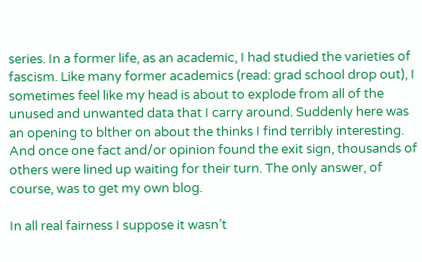series. In a former life, as an academic, I had studied the varieties of fascism. Like many former academics (read: grad school drop out), I sometimes feel like my head is about to explode from all of the unused and unwanted data that I carry around. Suddenly here was an opening to blther on about the thinks I find terribly interesting. And once one fact and/or opinion found the exit sign, thousands of others were lined up waiting for their turn. The only answer, of course, was to get my own blog.

In all real fairness I suppose it wasn’t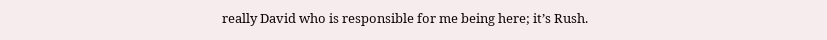really David who is responsible for me being here; it’s Rush.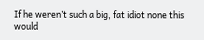If he weren’t such a big, fat idiot none this would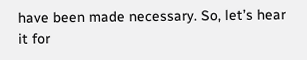have been made necessary. So, let’s hear it for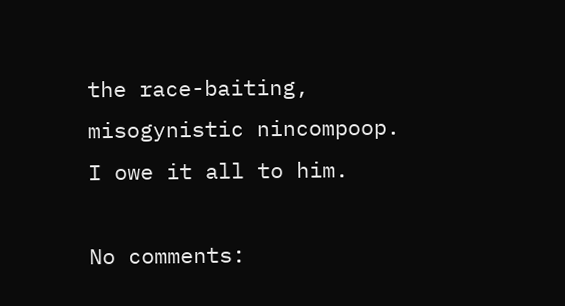the race-baiting, misogynistic nincompoop. I owe it all to him.

No comments: